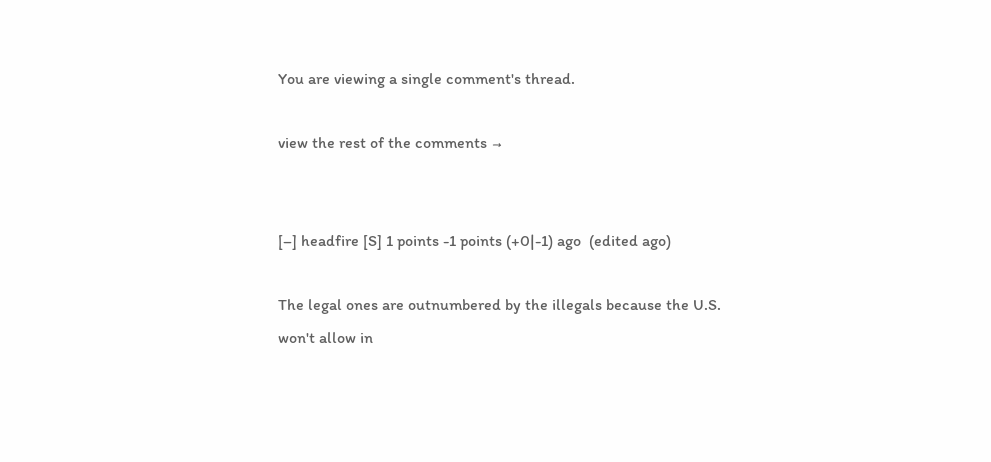You are viewing a single comment's thread.

view the rest of the comments →


[–] headfire [S] 1 points -1 points (+0|-1) ago  (edited ago)

The legal ones are outnumbered by the illegals because the U.S. won't allow in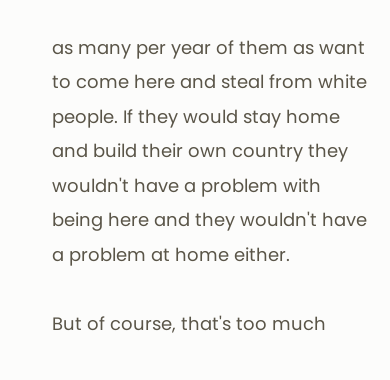as many per year of them as want to come here and steal from white people. If they would stay home and build their own country they wouldn't have a problem with being here and they wouldn't have a problem at home either.

But of course, that's too much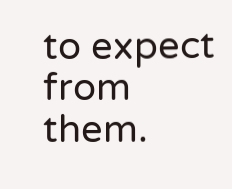to expect from them.